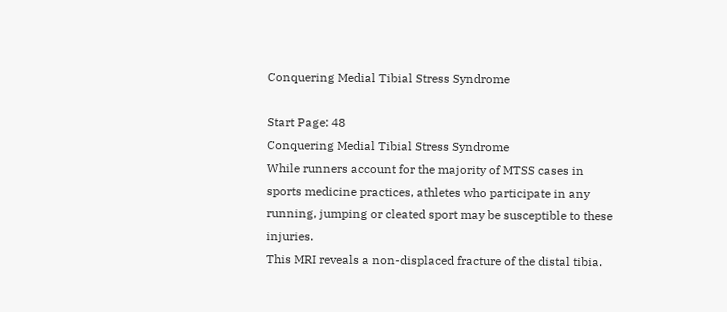Conquering Medial Tibial Stress Syndrome

Start Page: 48
Conquering Medial Tibial Stress Syndrome
While runners account for the majority of MTSS cases in sports medicine practices, athletes who participate in any running, jumping or cleated sport may be susceptible to these injuries.
This MRI reveals a non-displaced fracture of the distal tibia.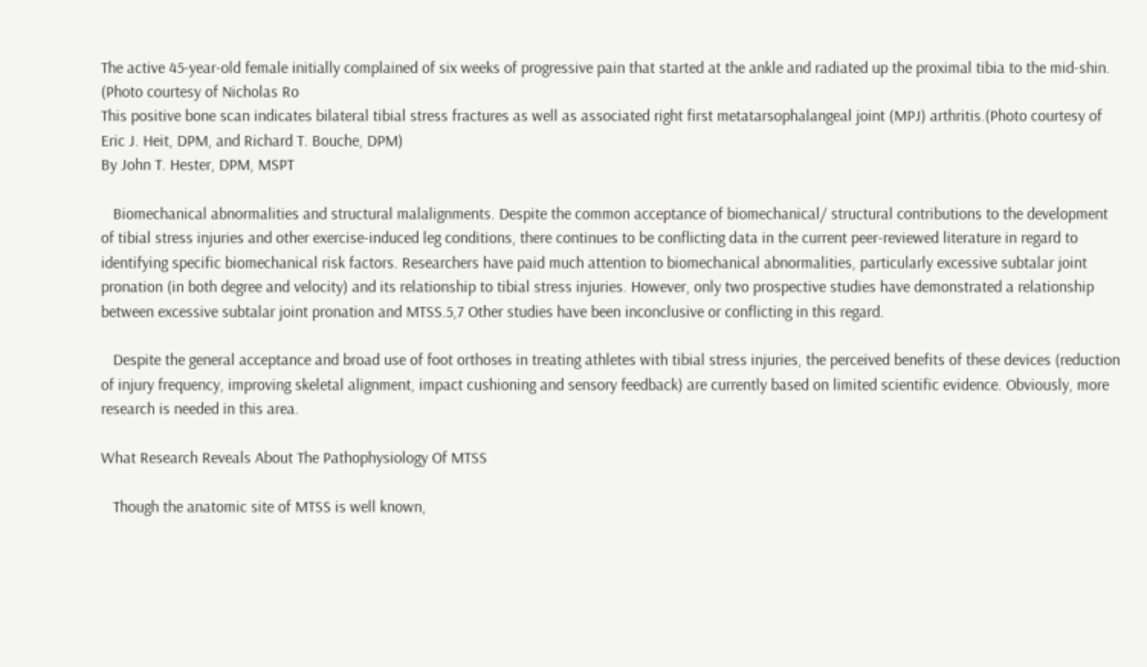The active 45-year-old female initially complained of six weeks of progressive pain that started at the ankle and radiated up the proximal tibia to the mid-shin. (Photo courtesy of Nicholas Ro
This positive bone scan indicates bilateral tibial stress fractures as well as associated right first metatarsophalangeal joint (MPJ) arthritis.(Photo courtesy of Eric J. Heit, DPM, and Richard T. Bouche, DPM)
By John T. Hester, DPM, MSPT

   Biomechanical abnormalities and structural malalignments. Despite the common acceptance of biomechanical/ structural contributions to the development of tibial stress injuries and other exercise-induced leg conditions, there continues to be conflicting data in the current peer-reviewed literature in regard to identifying specific biomechanical risk factors. Researchers have paid much attention to biomechanical abnormalities, particularly excessive subtalar joint pronation (in both degree and velocity) and its relationship to tibial stress injuries. However, only two prospective studies have demonstrated a relationship between excessive subtalar joint pronation and MTSS.5,7 Other studies have been inconclusive or conflicting in this regard.

   Despite the general acceptance and broad use of foot orthoses in treating athletes with tibial stress injuries, the perceived benefits of these devices (reduction of injury frequency, improving skeletal alignment, impact cushioning and sensory feedback) are currently based on limited scientific evidence. Obviously, more research is needed in this area.

What Research Reveals About The Pathophysiology Of MTSS

   Though the anatomic site of MTSS is well known,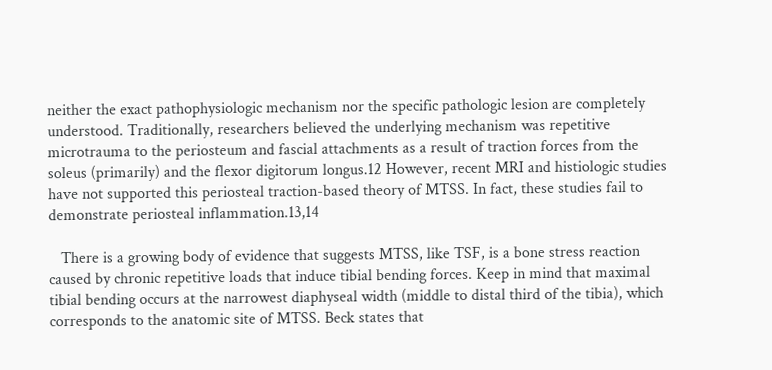neither the exact pathophysiologic mechanism nor the specific pathologic lesion are completely understood. Traditionally, researchers believed the underlying mechanism was repetitive microtrauma to the periosteum and fascial attachments as a result of traction forces from the soleus (primarily) and the flexor digitorum longus.12 However, recent MRI and histiologic studies have not supported this periosteal traction-based theory of MTSS. In fact, these studies fail to demonstrate periosteal inflammation.13,14

   There is a growing body of evidence that suggests MTSS, like TSF, is a bone stress reaction caused by chronic repetitive loads that induce tibial bending forces. Keep in mind that maximal tibial bending occurs at the narrowest diaphyseal width (middle to distal third of the tibia), which corresponds to the anatomic site of MTSS. Beck states that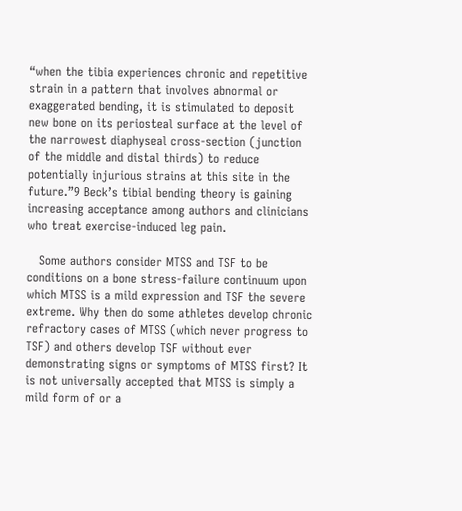“when the tibia experiences chronic and repetitive strain in a pattern that involves abnormal or exaggerated bending, it is stimulated to deposit new bone on its periosteal surface at the level of the narrowest diaphyseal cross-section (junction of the middle and distal thirds) to reduce potentially injurious strains at this site in the future.”9 Beck’s tibial bending theory is gaining increasing acceptance among authors and clinicians who treat exercise-induced leg pain.

   Some authors consider MTSS and TSF to be conditions on a bone stress-failure continuum upon which MTSS is a mild expression and TSF the severe extreme. Why then do some athletes develop chronic refractory cases of MTSS (which never progress to TSF) and others develop TSF without ever demonstrating signs or symptoms of MTSS first? It is not universally accepted that MTSS is simply a mild form of or a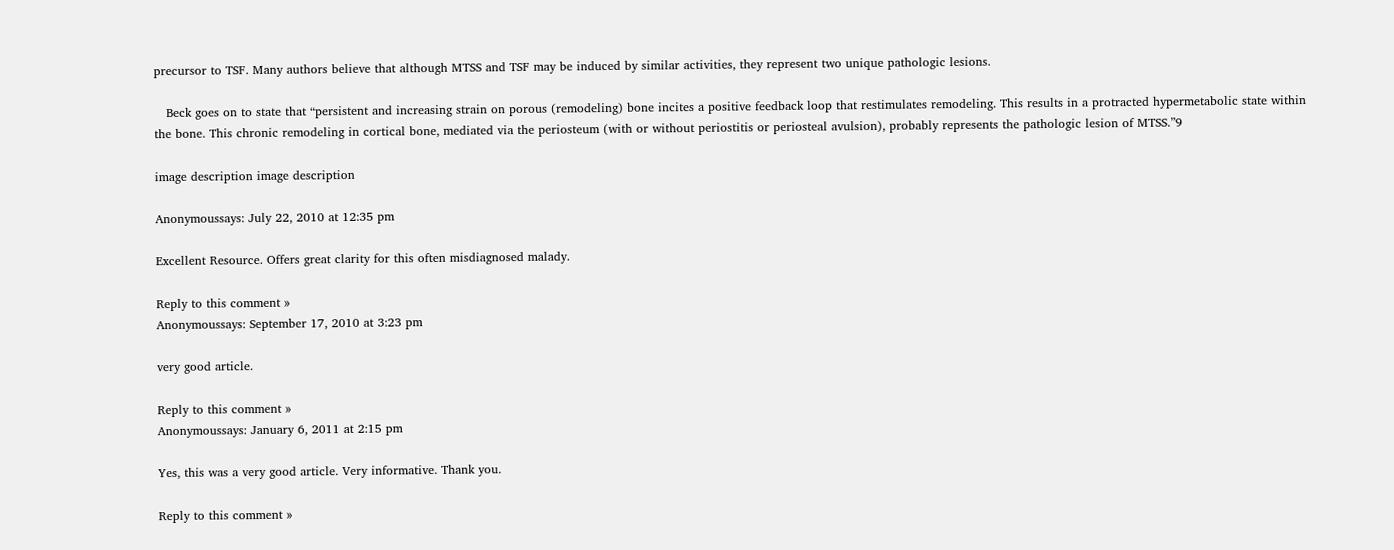precursor to TSF. Many authors believe that although MTSS and TSF may be induced by similar activities, they represent two unique pathologic lesions.

   Beck goes on to state that “persistent and increasing strain on porous (remodeling) bone incites a positive feedback loop that restimulates remodeling. This results in a protracted hypermetabolic state within the bone. This chronic remodeling in cortical bone, mediated via the periosteum (with or without periostitis or periosteal avulsion), probably represents the pathologic lesion of MTSS.”9

image description image description

Anonymoussays: July 22, 2010 at 12:35 pm

Excellent Resource. Offers great clarity for this often misdiagnosed malady.

Reply to this comment »
Anonymoussays: September 17, 2010 at 3:23 pm

very good article.

Reply to this comment »
Anonymoussays: January 6, 2011 at 2:15 pm

Yes, this was a very good article. Very informative. Thank you.

Reply to this comment »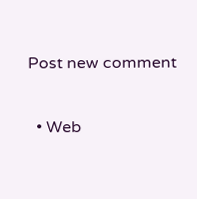Post new comment

  • Web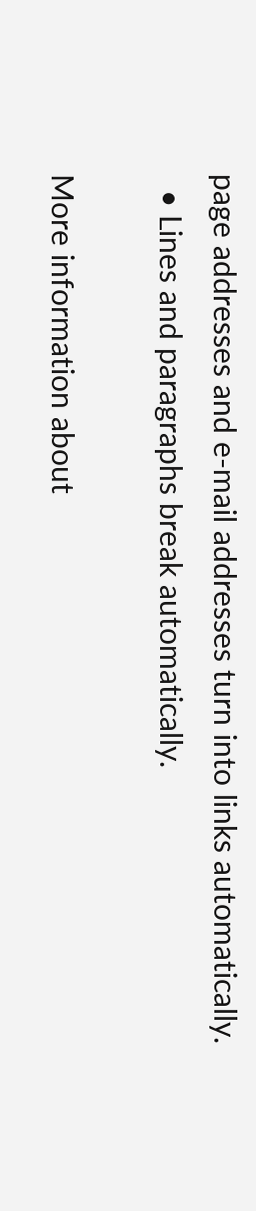page addresses and e-mail addresses turn into links automatically.
  • Lines and paragraphs break automatically.

More information about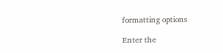formatting options

Enter the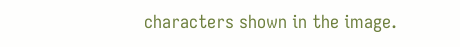characters shown in the image.